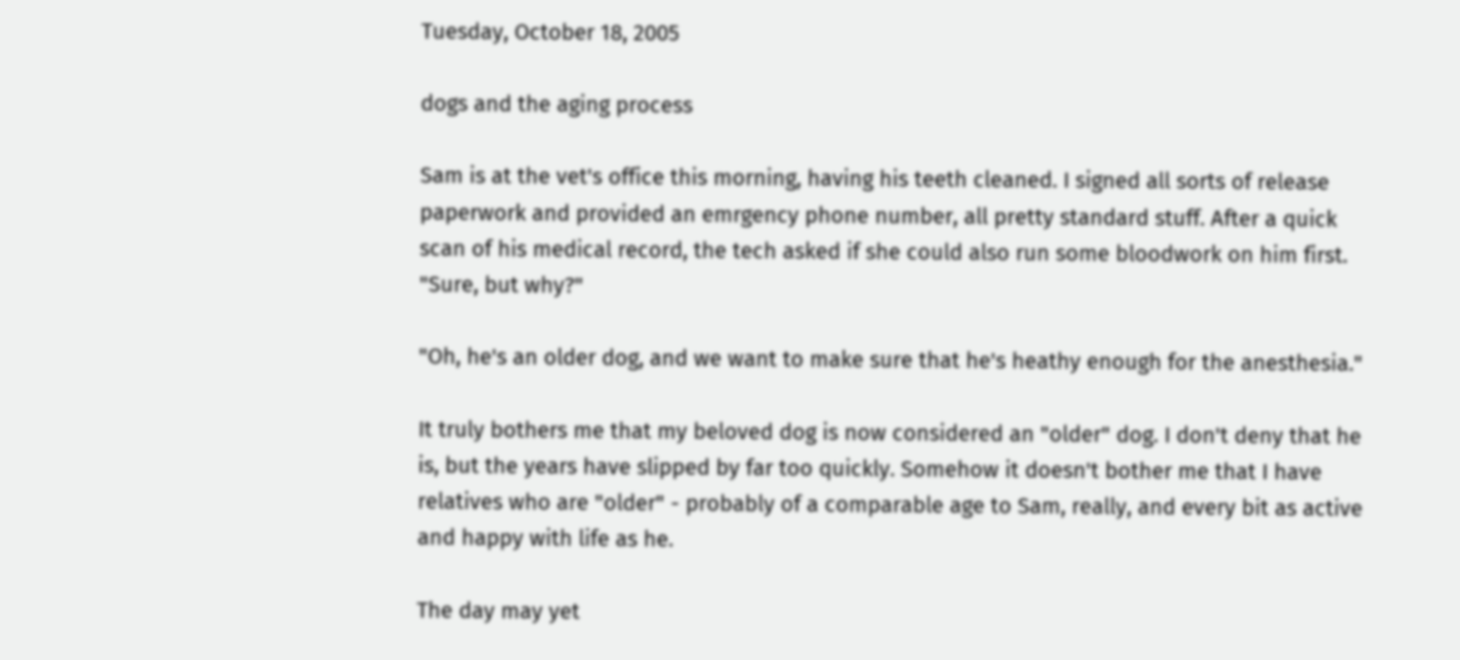Tuesday, October 18, 2005

dogs and the aging process

Sam is at the vet's office this morning, having his teeth cleaned. I signed all sorts of release paperwork and provided an emrgency phone number, all pretty standard stuff. After a quick scan of his medical record, the tech asked if she could also run some bloodwork on him first. "Sure, but why?"

"Oh, he's an older dog, and we want to make sure that he's heathy enough for the anesthesia."

It truly bothers me that my beloved dog is now considered an "older" dog. I don't deny that he is, but the years have slipped by far too quickly. Somehow it doesn't bother me that I have relatives who are "older" - probably of a comparable age to Sam, really, and every bit as active and happy with life as he.

The day may yet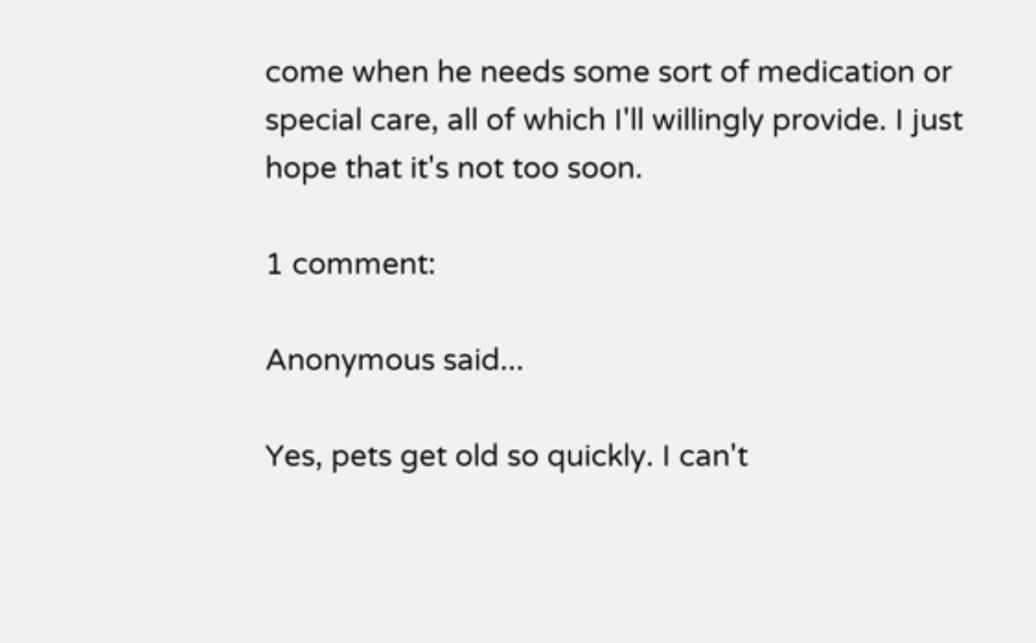come when he needs some sort of medication or special care, all of which I'll willingly provide. I just hope that it's not too soon.

1 comment:

Anonymous said...

Yes, pets get old so quickly. I can't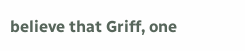believe that Griff, one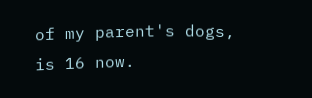of my parent's dogs, is 16 now.